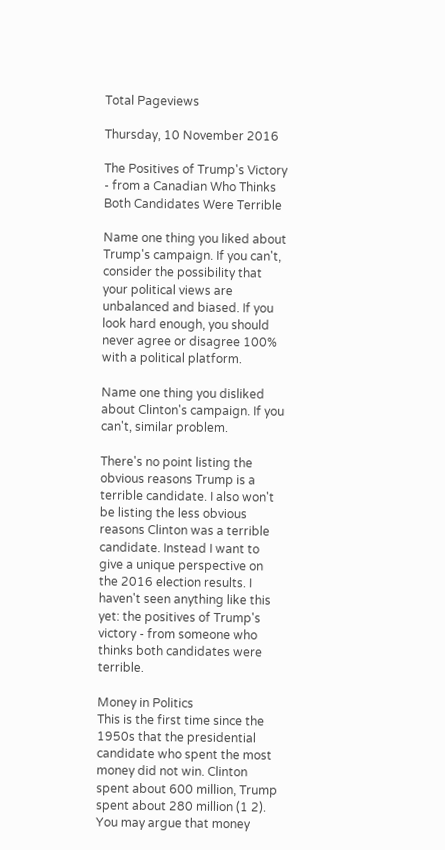Total Pageviews

Thursday, 10 November 2016

The Positives of Trump's Victory - from a Canadian Who Thinks Both Candidates Were Terrible

Name one thing you liked about Trump's campaign. If you can't, consider the possibility that your political views are unbalanced and biased. If you look hard enough, you should never agree or disagree 100% with a political platform.

Name one thing you disliked about Clinton's campaign. If you can't, similar problem.

There's no point listing the obvious reasons Trump is a terrible candidate. I also won't be listing the less obvious reasons Clinton was a terrible candidate. Instead I want to give a unique perspective on the 2016 election results. I haven't seen anything like this yet: the positives of Trump's victory - from someone who thinks both candidates were terrible.

Money in Politics
This is the first time since the 1950s that the presidential candidate who spent the most money did not win. Clinton spent about 600 million, Trump spent about 280 million (1 2). You may argue that money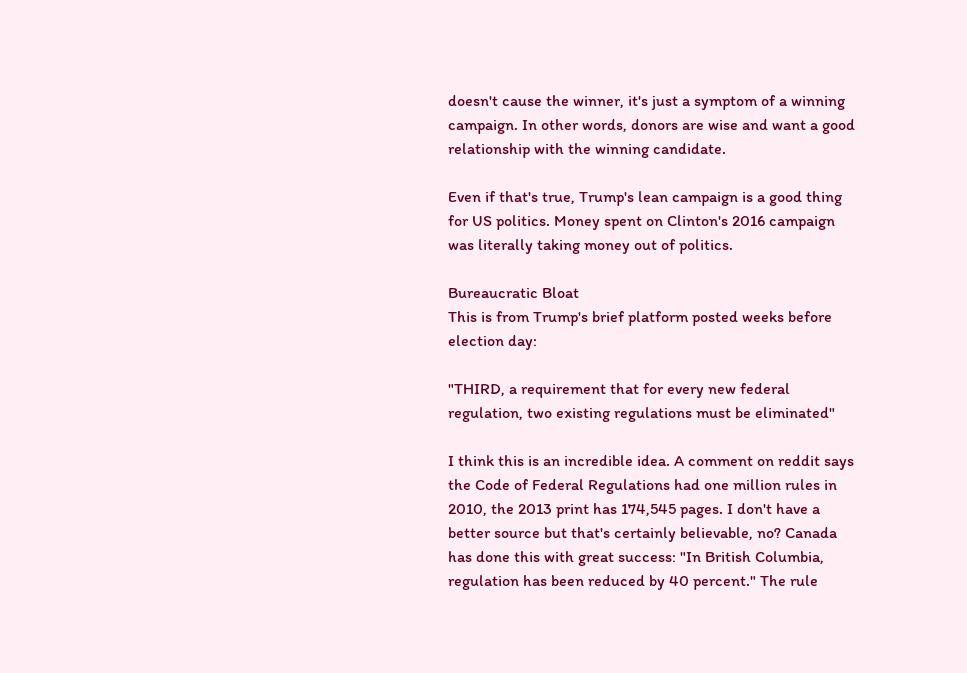doesn't cause the winner, it's just a symptom of a winning campaign. In other words, donors are wise and want a good relationship with the winning candidate.

Even if that's true, Trump's lean campaign is a good thing for US politics. Money spent on Clinton's 2016 campaign was literally taking money out of politics.

Bureaucratic Bloat
This is from Trump's brief platform posted weeks before election day:

"THIRD, a requirement that for every new federal regulation, two existing regulations must be eliminated"

I think this is an incredible idea. A comment on reddit says the Code of Federal Regulations had one million rules in 2010, the 2013 print has 174,545 pages. I don't have a better source but that's certainly believable, no? Canada has done this with great success: "In British Columbia, regulation has been reduced by 40 percent." The rule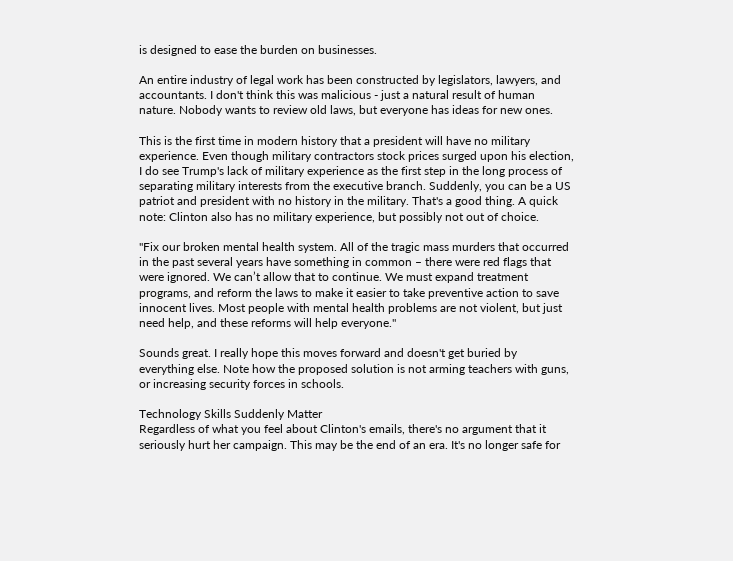is designed to ease the burden on businesses.

An entire industry of legal work has been constructed by legislators, lawyers, and accountants. I don't think this was malicious - just a natural result of human nature. Nobody wants to review old laws, but everyone has ideas for new ones.

This is the first time in modern history that a president will have no military experience. Even though military contractors stock prices surged upon his election, I do see Trump's lack of military experience as the first step in the long process of separating military interests from the executive branch. Suddenly, you can be a US patriot and president with no history in the military. That's a good thing. A quick note: Clinton also has no military experience, but possibly not out of choice.

"Fix our broken mental health system. All of the tragic mass murders that occurred in the past several years have something in common – there were red flags that were ignored. We can’t allow that to continue. We must expand treatment programs, and reform the laws to make it easier to take preventive action to save innocent lives. Most people with mental health problems are not violent, but just need help, and these reforms will help everyone."

Sounds great. I really hope this moves forward and doesn't get buried by everything else. Note how the proposed solution is not arming teachers with guns, or increasing security forces in schools.

Technology Skills Suddenly Matter
Regardless of what you feel about Clinton's emails, there's no argument that it seriously hurt her campaign. This may be the end of an era. It's no longer safe for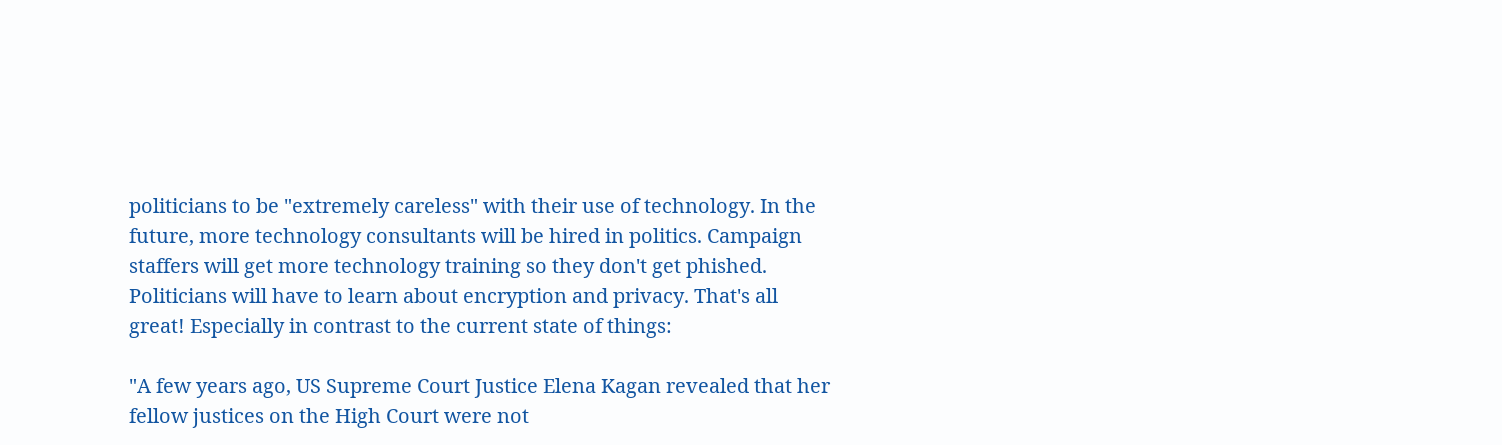politicians to be "extremely careless" with their use of technology. In the future, more technology consultants will be hired in politics. Campaign staffers will get more technology training so they don't get phished. Politicians will have to learn about encryption and privacy. That's all great! Especially in contrast to the current state of things:

"A few years ago, US Supreme Court Justice Elena Kagan revealed that her fellow justices on the High Court were not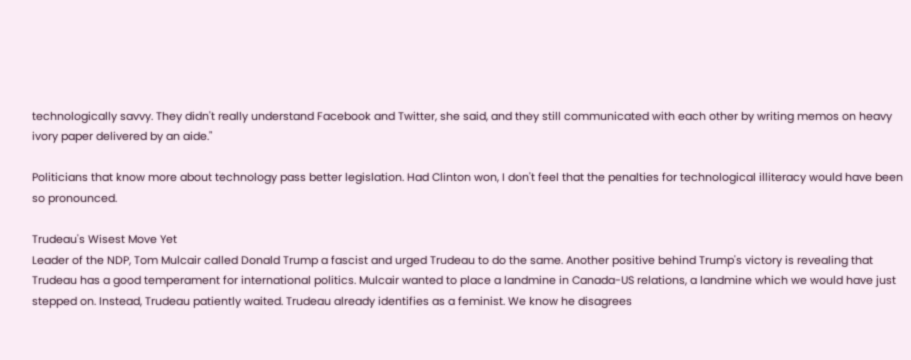technologically savvy. They didn't really understand Facebook and Twitter, she said, and they still communicated with each other by writing memos on heavy ivory paper delivered by an aide."

Politicians that know more about technology pass better legislation. Had Clinton won, I don't feel that the penalties for technological illiteracy would have been so pronounced.

Trudeau's Wisest Move Yet
Leader of the NDP, Tom Mulcair called Donald Trump a fascist and urged Trudeau to do the same. Another positive behind Trump's victory is revealing that Trudeau has a good temperament for international politics. Mulcair wanted to place a landmine in Canada-US relations, a landmine which we would have just stepped on. Instead, Trudeau patiently waited. Trudeau already identifies as a feminist. We know he disagrees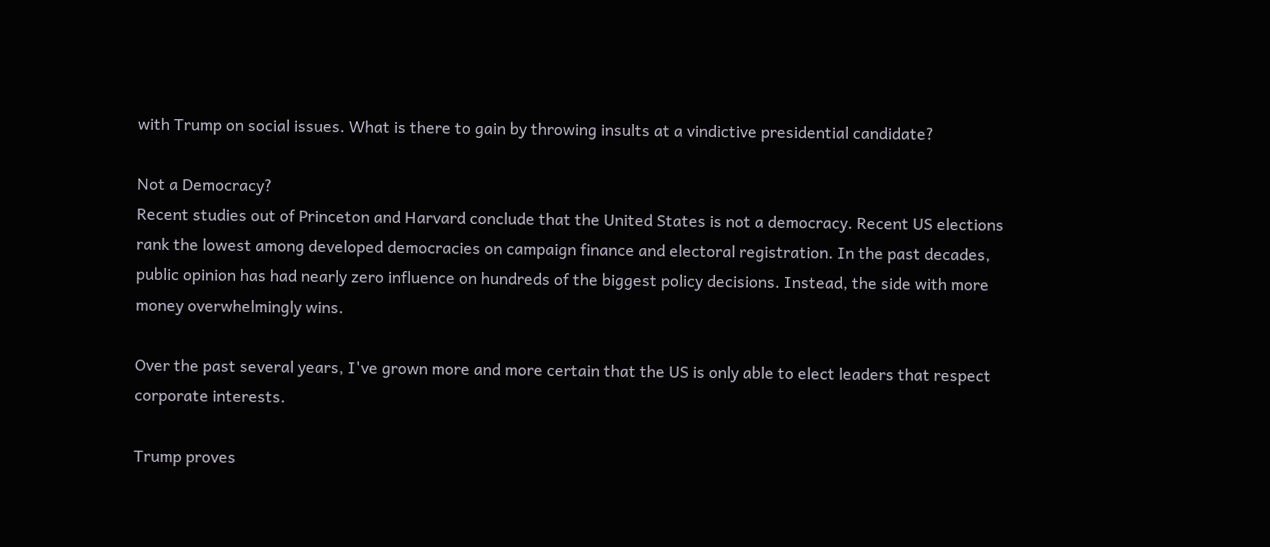with Trump on social issues. What is there to gain by throwing insults at a vindictive presidential candidate?

Not a Democracy?
Recent studies out of Princeton and Harvard conclude that the United States is not a democracy. Recent US elections rank the lowest among developed democracies on campaign finance and electoral registration. In the past decades, public opinion has had nearly zero influence on hundreds of the biggest policy decisions. Instead, the side with more money overwhelmingly wins.

Over the past several years, I've grown more and more certain that the US is only able to elect leaders that respect corporate interests.

Trump proves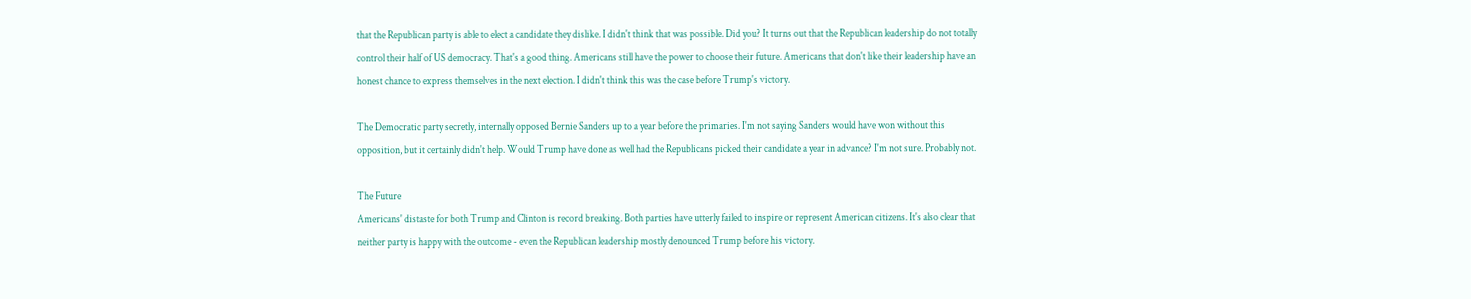that the Republican party is able to elect a candidate they dislike. I didn't think that was possible. Did you? It turns out that the Republican leadership do not totally control their half of US democracy. That's a good thing. Americans still have the power to choose their future. Americans that don't like their leadership have an honest chance to express themselves in the next election. I didn't think this was the case before Trump's victory.

The Democratic party secretly, internally opposed Bernie Sanders up to a year before the primaries. I'm not saying Sanders would have won without this opposition, but it certainly didn't help. Would Trump have done as well had the Republicans picked their candidate a year in advance? I'm not sure. Probably not.

The Future
Americans' distaste for both Trump and Clinton is record breaking. Both parties have utterly failed to inspire or represent American citizens. It's also clear that neither party is happy with the outcome - even the Republican leadership mostly denounced Trump before his victory.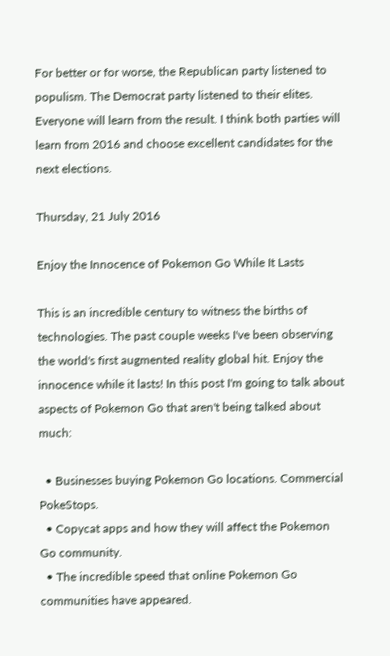For better or for worse, the Republican party listened to populism. The Democrat party listened to their elites. Everyone will learn from the result. I think both parties will learn from 2016 and choose excellent candidates for the next elections.

Thursday, 21 July 2016

Enjoy the Innocence of Pokemon Go While It Lasts

This is an incredible century to witness the births of technologies. The past couple weeks I've been observing the world's first augmented reality global hit. Enjoy the innocence while it lasts! In this post I'm going to talk about aspects of Pokemon Go that aren't being talked about much:

  • Businesses buying Pokemon Go locations. Commercial PokeStops.
  • Copycat apps and how they will affect the Pokemon Go community.
  • The incredible speed that online Pokemon Go communities have appeared.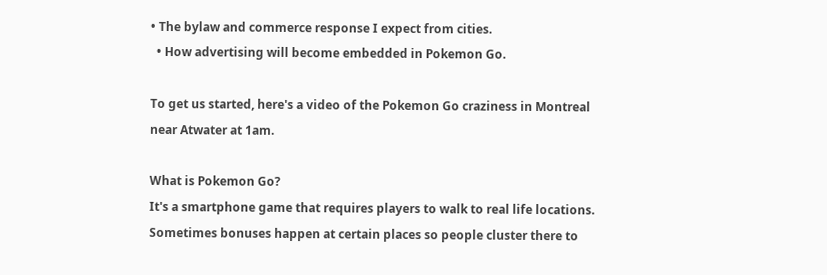• The bylaw and commerce response I expect from cities.
  • How advertising will become embedded in Pokemon Go.

To get us started, here's a video of the Pokemon Go craziness in Montreal near Atwater at 1am.

What is Pokemon Go?
It's a smartphone game that requires players to walk to real life locations. Sometimes bonuses happen at certain places so people cluster there to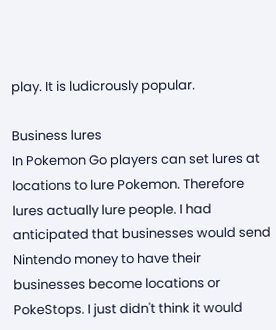play. It is ludicrously popular.

Business lures
In Pokemon Go players can set lures at locations to lure Pokemon. Therefore lures actually lure people. I had anticipated that businesses would send Nintendo money to have their businesses become locations or PokeStops. I just didn't think it would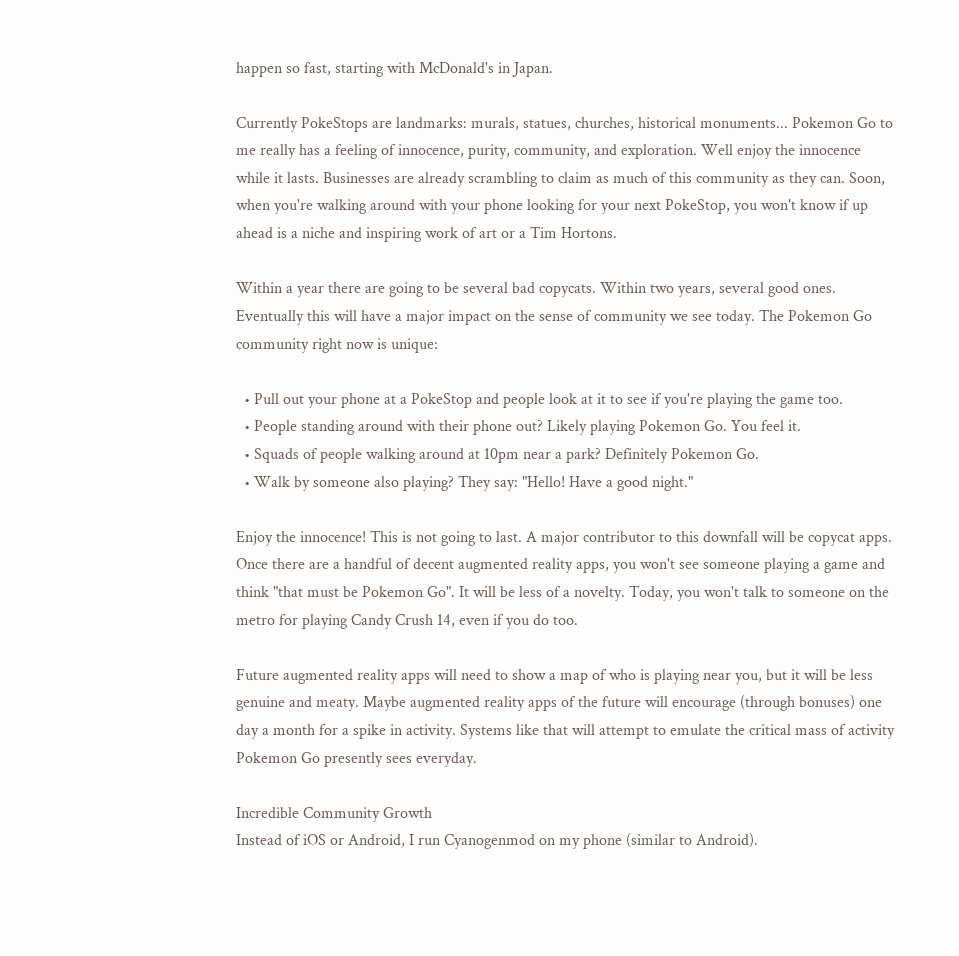happen so fast, starting with McDonald's in Japan.

Currently PokeStops are landmarks: murals, statues, churches, historical monuments... Pokemon Go to me really has a feeling of innocence, purity, community, and exploration. Well enjoy the innocence while it lasts. Businesses are already scrambling to claim as much of this community as they can. Soon, when you're walking around with your phone looking for your next PokeStop, you won't know if up ahead is a niche and inspiring work of art or a Tim Hortons.

Within a year there are going to be several bad copycats. Within two years, several good ones. Eventually this will have a major impact on the sense of community we see today. The Pokemon Go community right now is unique:

  • Pull out your phone at a PokeStop and people look at it to see if you're playing the game too.
  • People standing around with their phone out? Likely playing Pokemon Go. You feel it.
  • Squads of people walking around at 10pm near a park? Definitely Pokemon Go.
  • Walk by someone also playing? They say: "Hello! Have a good night."

Enjoy the innocence! This is not going to last. A major contributor to this downfall will be copycat apps. Once there are a handful of decent augmented reality apps, you won't see someone playing a game and think "that must be Pokemon Go". It will be less of a novelty. Today, you won't talk to someone on the metro for playing Candy Crush 14, even if you do too.

Future augmented reality apps will need to show a map of who is playing near you, but it will be less genuine and meaty. Maybe augmented reality apps of the future will encourage (through bonuses) one day a month for a spike in activity. Systems like that will attempt to emulate the critical mass of activity Pokemon Go presently sees everyday.

Incredible Community Growth
Instead of iOS or Android, I run Cyanogenmod on my phone (similar to Android).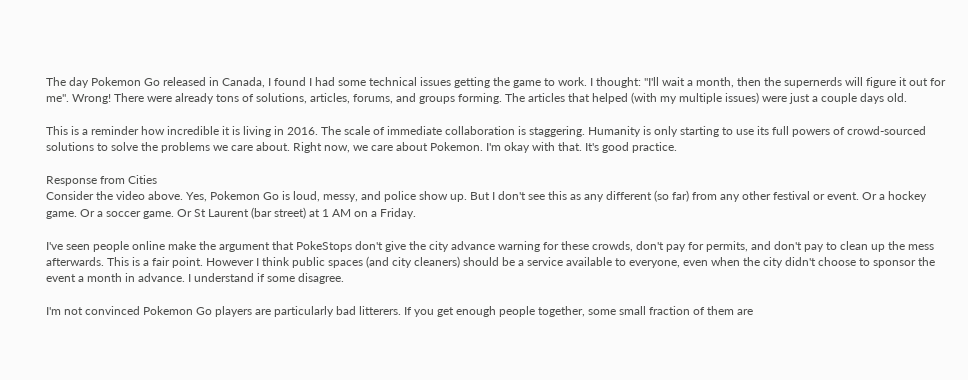The day Pokemon Go released in Canada, I found I had some technical issues getting the game to work. I thought: "I'll wait a month, then the supernerds will figure it out for me". Wrong! There were already tons of solutions, articles, forums, and groups forming. The articles that helped (with my multiple issues) were just a couple days old.

This is a reminder how incredible it is living in 2016. The scale of immediate collaboration is staggering. Humanity is only starting to use its full powers of crowd-sourced solutions to solve the problems we care about. Right now, we care about Pokemon. I'm okay with that. It's good practice.

Response from Cities
Consider the video above. Yes, Pokemon Go is loud, messy, and police show up. But I don't see this as any different (so far) from any other festival or event. Or a hockey game. Or a soccer game. Or St Laurent (bar street) at 1 AM on a Friday.

I've seen people online make the argument that PokeStops don't give the city advance warning for these crowds, don't pay for permits, and don't pay to clean up the mess afterwards. This is a fair point. However I think public spaces (and city cleaners) should be a service available to everyone, even when the city didn't choose to sponsor the event a month in advance. I understand if some disagree.

I'm not convinced Pokemon Go players are particularly bad litterers. If you get enough people together, some small fraction of them are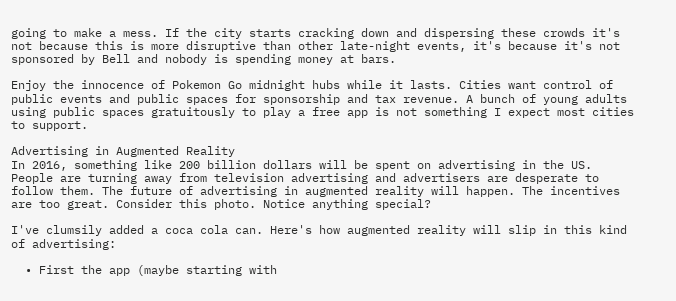going to make a mess. If the city starts cracking down and dispersing these crowds it's not because this is more disruptive than other late-night events, it's because it's not sponsored by Bell and nobody is spending money at bars.

Enjoy the innocence of Pokemon Go midnight hubs while it lasts. Cities want control of public events and public spaces for sponsorship and tax revenue. A bunch of young adults using public spaces gratuitously to play a free app is not something I expect most cities to support.

Advertising in Augmented Reality
In 2016, something like 200 billion dollars will be spent on advertising in the US. People are turning away from television advertising and advertisers are desperate to follow them. The future of advertising in augmented reality will happen. The incentives are too great. Consider this photo. Notice anything special?

I've clumsily added a coca cola can. Here's how augmented reality will slip in this kind of advertising:

  • First the app (maybe starting with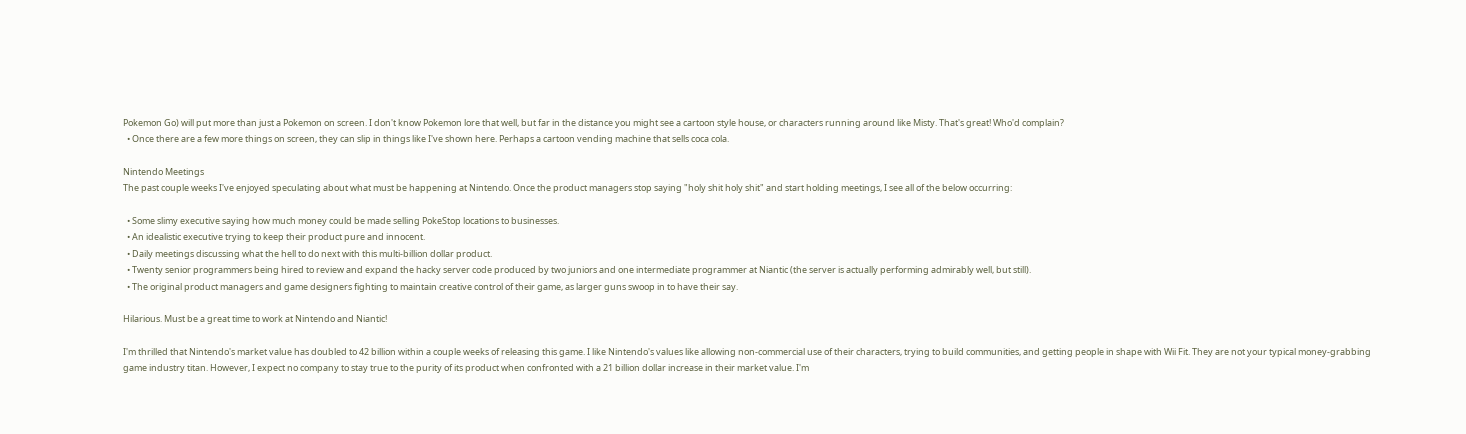Pokemon Go) will put more than just a Pokemon on screen. I don't know Pokemon lore that well, but far in the distance you might see a cartoon style house, or characters running around like Misty. That's great! Who'd complain?
  • Once there are a few more things on screen, they can slip in things like I've shown here. Perhaps a cartoon vending machine that sells coca cola.

Nintendo Meetings
The past couple weeks I've enjoyed speculating about what must be happening at Nintendo. Once the product managers stop saying "holy shit holy shit" and start holding meetings, I see all of the below occurring:

  • Some slimy executive saying how much money could be made selling PokeStop locations to businesses.
  • An idealistic executive trying to keep their product pure and innocent.
  • Daily meetings discussing what the hell to do next with this multi-billion dollar product.
  • Twenty senior programmers being hired to review and expand the hacky server code produced by two juniors and one intermediate programmer at Niantic (the server is actually performing admirably well, but still).
  • The original product managers and game designers fighting to maintain creative control of their game, as larger guns swoop in to have their say.

Hilarious. Must be a great time to work at Nintendo and Niantic!

I'm thrilled that Nintendo's market value has doubled to 42 billion within a couple weeks of releasing this game. I like Nintendo's values like allowing non-commercial use of their characters, trying to build communities, and getting people in shape with Wii Fit. They are not your typical money-grabbing game industry titan. However, I expect no company to stay true to the purity of its product when confronted with a 21 billion dollar increase in their market value. I'm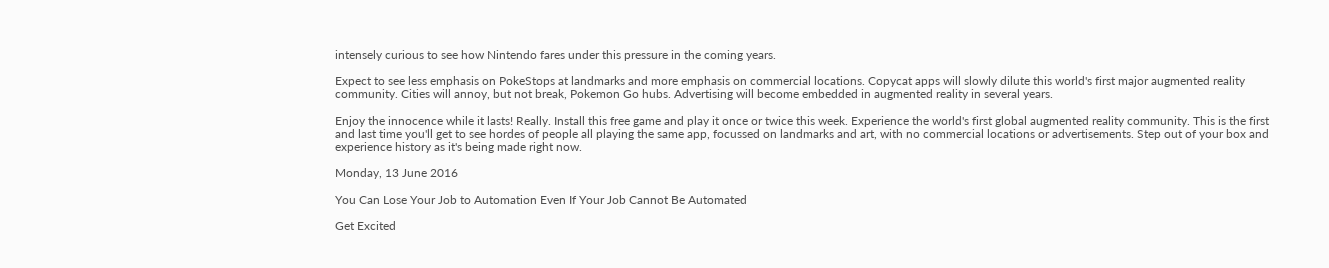intensely curious to see how Nintendo fares under this pressure in the coming years.

Expect to see less emphasis on PokeStops at landmarks and more emphasis on commercial locations. Copycat apps will slowly dilute this world's first major augmented reality community. Cities will annoy, but not break, Pokemon Go hubs. Advertising will become embedded in augmented reality in several years.

Enjoy the innocence while it lasts! Really. Install this free game and play it once or twice this week. Experience the world's first global augmented reality community. This is the first and last time you'll get to see hordes of people all playing the same app, focussed on landmarks and art, with no commercial locations or advertisements. Step out of your box and experience history as it's being made right now.

Monday, 13 June 2016

You Can Lose Your Job to Automation Even If Your Job Cannot Be Automated

Get Excited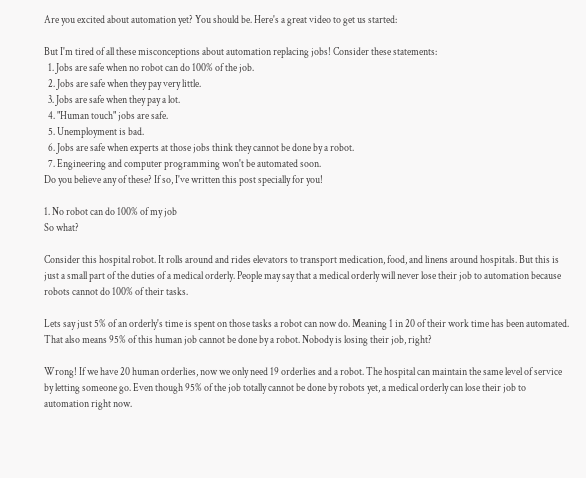Are you excited about automation yet? You should be. Here's a great video to get us started:

But I'm tired of all these misconceptions about automation replacing jobs! Consider these statements:
  1. Jobs are safe when no robot can do 100% of the job.
  2. Jobs are safe when they pay very little.
  3. Jobs are safe when they pay a lot.
  4. "Human touch" jobs are safe.
  5. Unemployment is bad.
  6. Jobs are safe when experts at those jobs think they cannot be done by a robot.
  7. Engineering and computer programming won't be automated soon.
Do you believe any of these? If so, I've written this post specially for you!

1. No robot can do 100% of my job
So what?

Consider this hospital robot. It rolls around and rides elevators to transport medication, food, and linens around hospitals. But this is just a small part of the duties of a medical orderly. People may say that a medical orderly will never lose their job to automation because robots cannot do 100% of their tasks.

Lets say just 5% of an orderly's time is spent on those tasks a robot can now do. Meaning 1 in 20 of their work time has been automated. That also means 95% of this human job cannot be done by a robot. Nobody is losing their job, right?

Wrong! If we have 20 human orderlies, now we only need 19 orderlies and a robot. The hospital can maintain the same level of service by letting someone go. Even though 95% of the job totally cannot be done by robots yet, a medical orderly can lose their job to automation right now.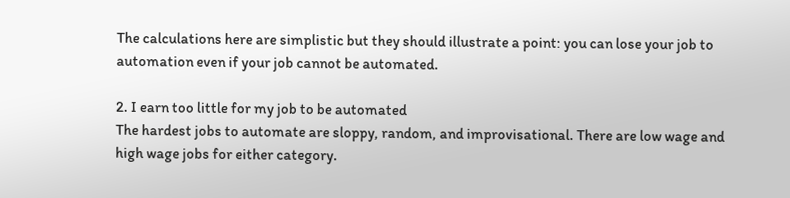The calculations here are simplistic but they should illustrate a point: you can lose your job to automation even if your job cannot be automated.

2. I earn too little for my job to be automated
The hardest jobs to automate are sloppy, random, and improvisational. There are low wage and high wage jobs for either category.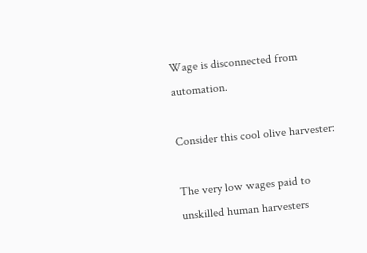Wage is disconnected from automation.

Consider this cool olive harvester:

The very low wages paid to unskilled human harvesters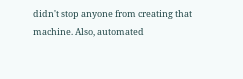didn't stop anyone from creating that machine. Also, automated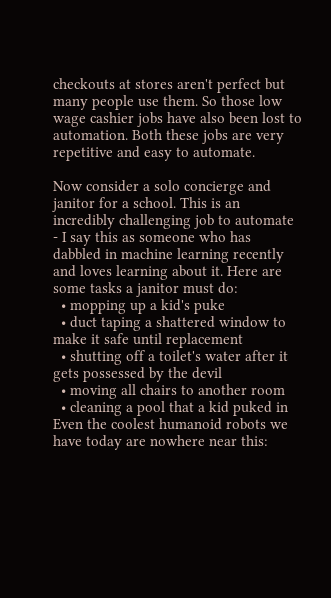checkouts at stores aren't perfect but many people use them. So those low wage cashier jobs have also been lost to automation. Both these jobs are very repetitive and easy to automate.

Now consider a solo concierge and janitor for a school. This is an incredibly challenging job to automate - I say this as someone who has dabbled in machine learning recently and loves learning about it. Here are some tasks a janitor must do:
  • mopping up a kid's puke
  • duct taping a shattered window to make it safe until replacement
  • shutting off a toilet's water after it gets possessed by the devil
  • moving all chairs to another room
  • cleaning a pool that a kid puked in
Even the coolest humanoid robots we have today are nowhere near this: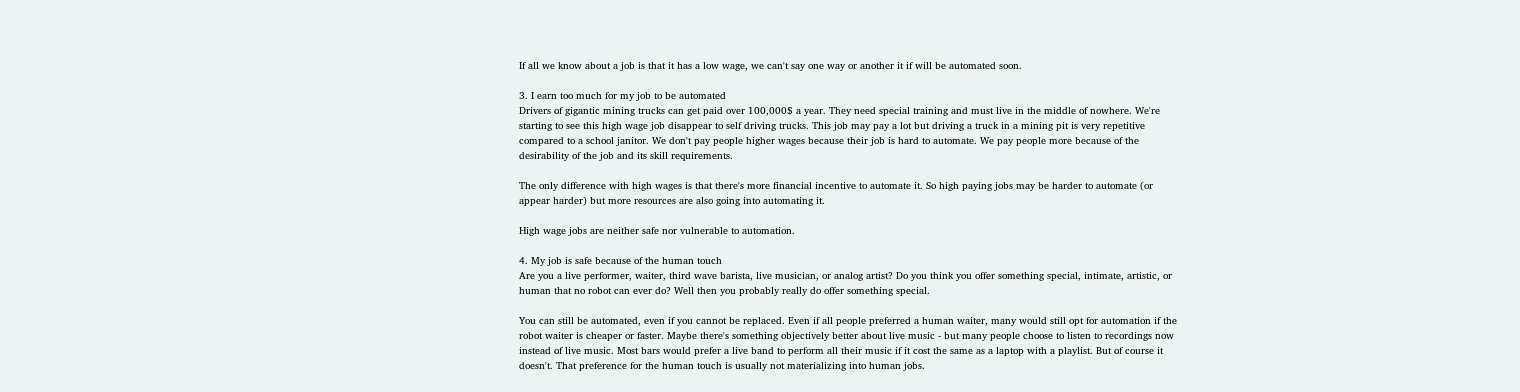If all we know about a job is that it has a low wage, we can't say one way or another it if will be automated soon.

3. I earn too much for my job to be automated
Drivers of gigantic mining trucks can get paid over 100,000$ a year. They need special training and must live in the middle of nowhere. We're starting to see this high wage job disappear to self driving trucks. This job may pay a lot but driving a truck in a mining pit is very repetitive compared to a school janitor. We don't pay people higher wages because their job is hard to automate. We pay people more because of the desirability of the job and its skill requirements.

The only difference with high wages is that there's more financial incentive to automate it. So high paying jobs may be harder to automate (or appear harder) but more resources are also going into automating it.

High wage jobs are neither safe nor vulnerable to automation.

4. My job is safe because of the human touch
Are you a live performer, waiter, third wave barista, live musician, or analog artist? Do you think you offer something special, intimate, artistic, or human that no robot can ever do? Well then you probably really do offer something special.

You can still be automated, even if you cannot be replaced. Even if all people preferred a human waiter, many would still opt for automation if the robot waiter is cheaper or faster. Maybe there's something objectively better about live music - but many people choose to listen to recordings now instead of live music. Most bars would prefer a live band to perform all their music if it cost the same as a laptop with a playlist. But of course it doesn't. That preference for the human touch is usually not materializing into human jobs.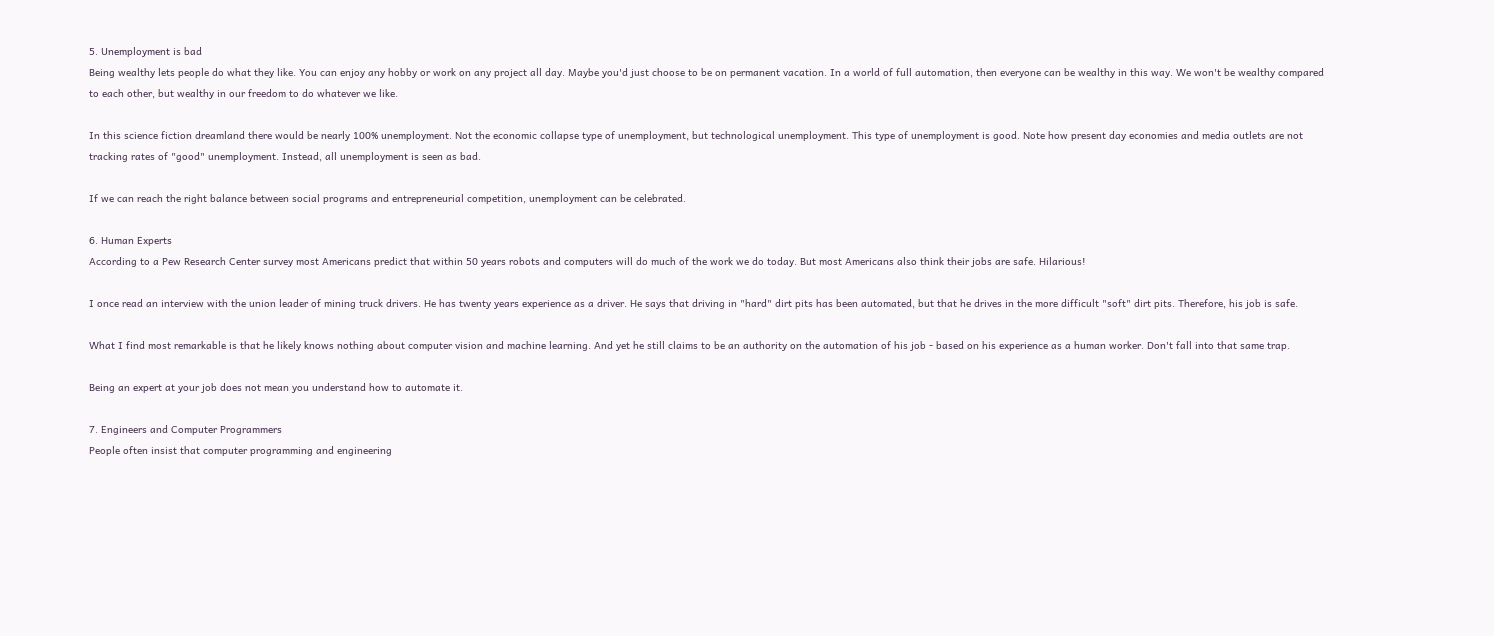5. Unemployment is bad
Being wealthy lets people do what they like. You can enjoy any hobby or work on any project all day. Maybe you'd just choose to be on permanent vacation. In a world of full automation, then everyone can be wealthy in this way. We won't be wealthy compared to each other, but wealthy in our freedom to do whatever we like.

In this science fiction dreamland there would be nearly 100% unemployment. Not the economic collapse type of unemployment, but technological unemployment. This type of unemployment is good. Note how present day economies and media outlets are not tracking rates of "good" unemployment. Instead, all unemployment is seen as bad.

If we can reach the right balance between social programs and entrepreneurial competition, unemployment can be celebrated.

6. Human Experts
According to a Pew Research Center survey most Americans predict that within 50 years robots and computers will do much of the work we do today. But most Americans also think their jobs are safe. Hilarious!

I once read an interview with the union leader of mining truck drivers. He has twenty years experience as a driver. He says that driving in "hard" dirt pits has been automated, but that he drives in the more difficult "soft" dirt pits. Therefore, his job is safe.

What I find most remarkable is that he likely knows nothing about computer vision and machine learning. And yet he still claims to be an authority on the automation of his job - based on his experience as a human worker. Don't fall into that same trap.

Being an expert at your job does not mean you understand how to automate it.

7. Engineers and Computer Programmers
People often insist that computer programming and engineering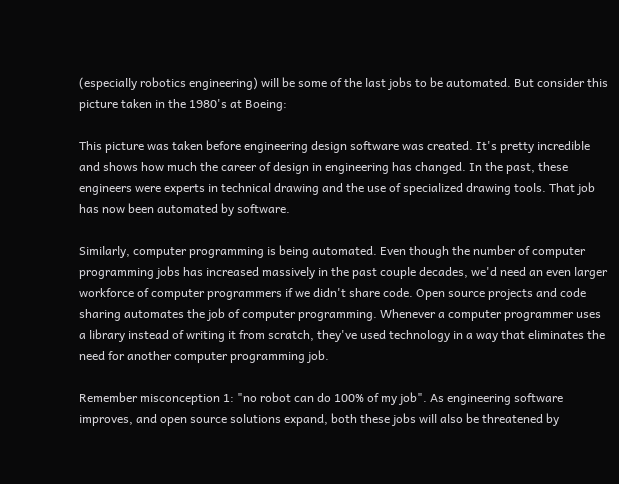(especially robotics engineering) will be some of the last jobs to be automated. But consider this picture taken in the 1980's at Boeing:

This picture was taken before engineering design software was created. It's pretty incredible and shows how much the career of design in engineering has changed. In the past, these engineers were experts in technical drawing and the use of specialized drawing tools. That job has now been automated by software.

Similarly, computer programming is being automated. Even though the number of computer programming jobs has increased massively in the past couple decades, we'd need an even larger workforce of computer programmers if we didn't share code. Open source projects and code sharing automates the job of computer programming. Whenever a computer programmer uses a library instead of writing it from scratch, they've used technology in a way that eliminates the need for another computer programming job.

Remember misconception 1: "no robot can do 100% of my job". As engineering software improves, and open source solutions expand, both these jobs will also be threatened by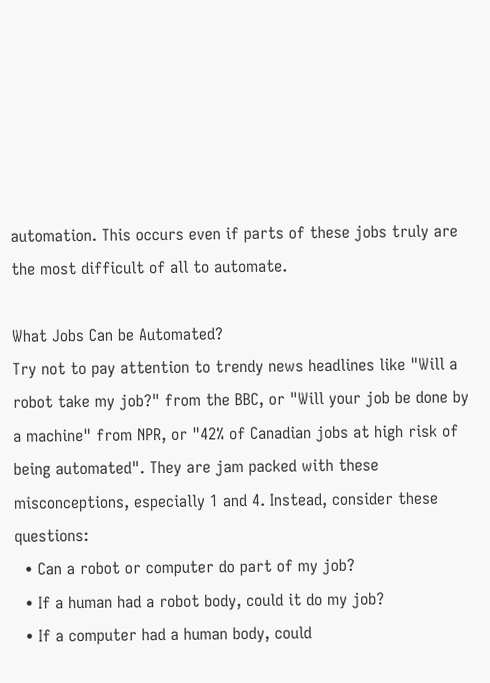automation. This occurs even if parts of these jobs truly are the most difficult of all to automate.

What Jobs Can be Automated?
Try not to pay attention to trendy news headlines like "Will a robot take my job?" from the BBC, or "Will your job be done by a machine" from NPR, or "42% of Canadian jobs at high risk of being automated". They are jam packed with these misconceptions, especially 1 and 4. Instead, consider these questions:
  • Can a robot or computer do part of my job?
  • If a human had a robot body, could it do my job?
  • If a computer had a human body, could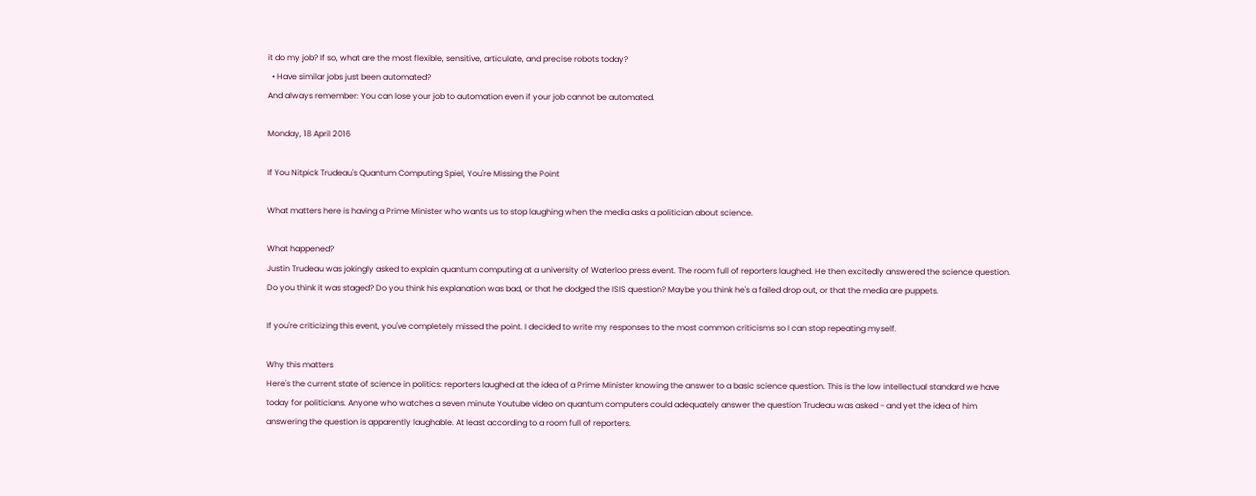it do my job? If so, what are the most flexible, sensitive, articulate, and precise robots today?
  • Have similar jobs just been automated?
And always remember: You can lose your job to automation even if your job cannot be automated.

Monday, 18 April 2016

If You Nitpick Trudeau's Quantum Computing Spiel, You're Missing the Point

What matters here is having a Prime Minister who wants us to stop laughing when the media asks a politician about science.

What happened?
Justin Trudeau was jokingly asked to explain quantum computing at a university of Waterloo press event. The room full of reporters laughed. He then excitedly answered the science question. Do you think it was staged? Do you think his explanation was bad, or that he dodged the ISIS question? Maybe you think he's a failed drop out, or that the media are puppets.

If you're criticizing this event, you've completely missed the point. I decided to write my responses to the most common criticisms so I can stop repeating myself.

Why this matters
Here's the current state of science in politics: reporters laughed at the idea of a Prime Minister knowing the answer to a basic science question. This is the low intellectual standard we have today for politicians. Anyone who watches a seven minute Youtube video on quantum computers could adequately answer the question Trudeau was asked - and yet the idea of him answering the question is apparently laughable. At least according to a room full of reporters.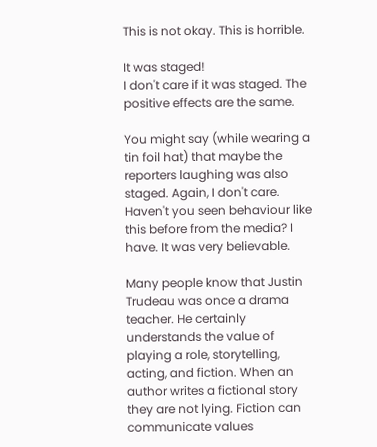This is not okay. This is horrible.

It was staged!
I don't care if it was staged. The positive effects are the same.

You might say (while wearing a tin foil hat) that maybe the reporters laughing was also staged. Again, I don't care. Haven't you seen behaviour like this before from the media? I have. It was very believable.

Many people know that Justin Trudeau was once a drama teacher. He certainly understands the value of playing a role, storytelling, acting, and fiction. When an author writes a fictional story they are not lying. Fiction can communicate values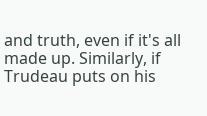and truth, even if it's all made up. Similarly, if Trudeau puts on his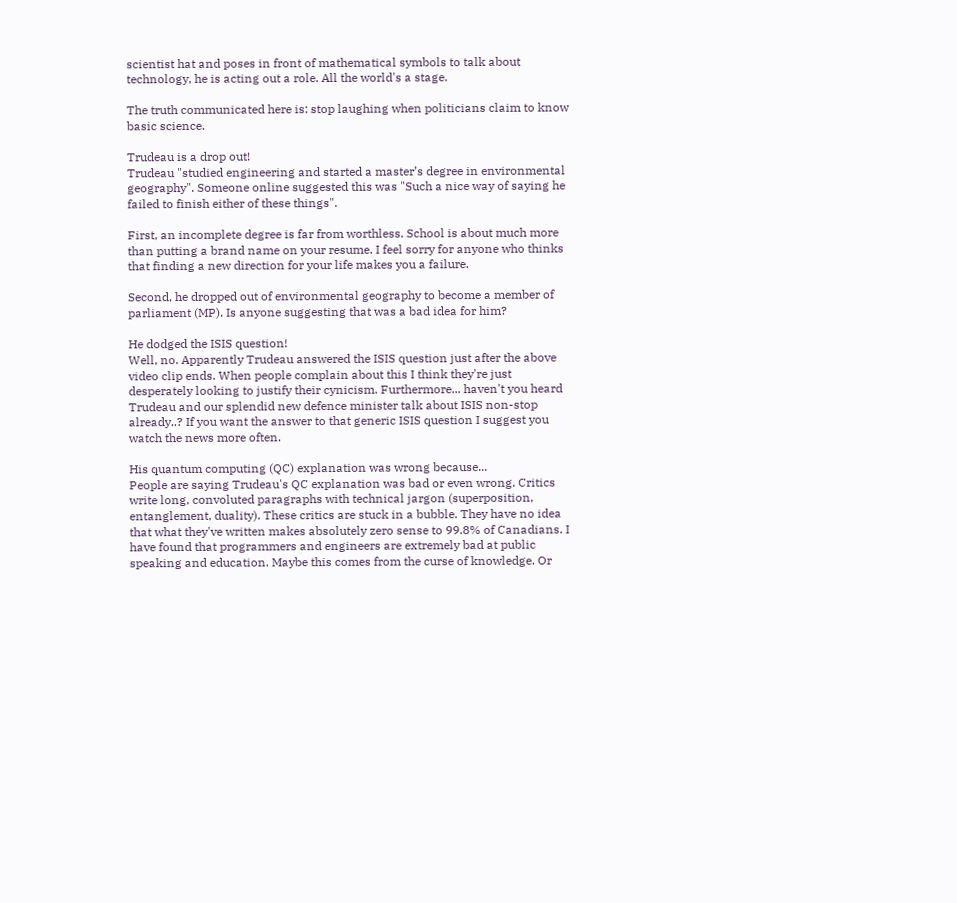scientist hat and poses in front of mathematical symbols to talk about technology, he is acting out a role. All the world's a stage.

The truth communicated here is: stop laughing when politicians claim to know basic science.

Trudeau is a drop out!
Trudeau "studied engineering and started a master’s degree in environmental geography". Someone online suggested this was "Such a nice way of saying he failed to finish either of these things".

First, an incomplete degree is far from worthless. School is about much more than putting a brand name on your resume. I feel sorry for anyone who thinks that finding a new direction for your life makes you a failure.

Second, he dropped out of environmental geography to become a member of parliament (MP). Is anyone suggesting that was a bad idea for him?

He dodged the ISIS question!
Well, no. Apparently Trudeau answered the ISIS question just after the above video clip ends. When people complain about this I think they're just desperately looking to justify their cynicism. Furthermore... haven't you heard Trudeau and our splendid new defence minister talk about ISIS non-stop already..? If you want the answer to that generic ISIS question I suggest you watch the news more often.

His quantum computing (QC) explanation was wrong because...
People are saying Trudeau's QC explanation was bad or even wrong. Critics write long, convoluted paragraphs with technical jargon (superposition, entanglement, duality). These critics are stuck in a bubble. They have no idea that what they've written makes absolutely zero sense to 99.8% of Canadians. I have found that programmers and engineers are extremely bad at public speaking and education. Maybe this comes from the curse of knowledge. Or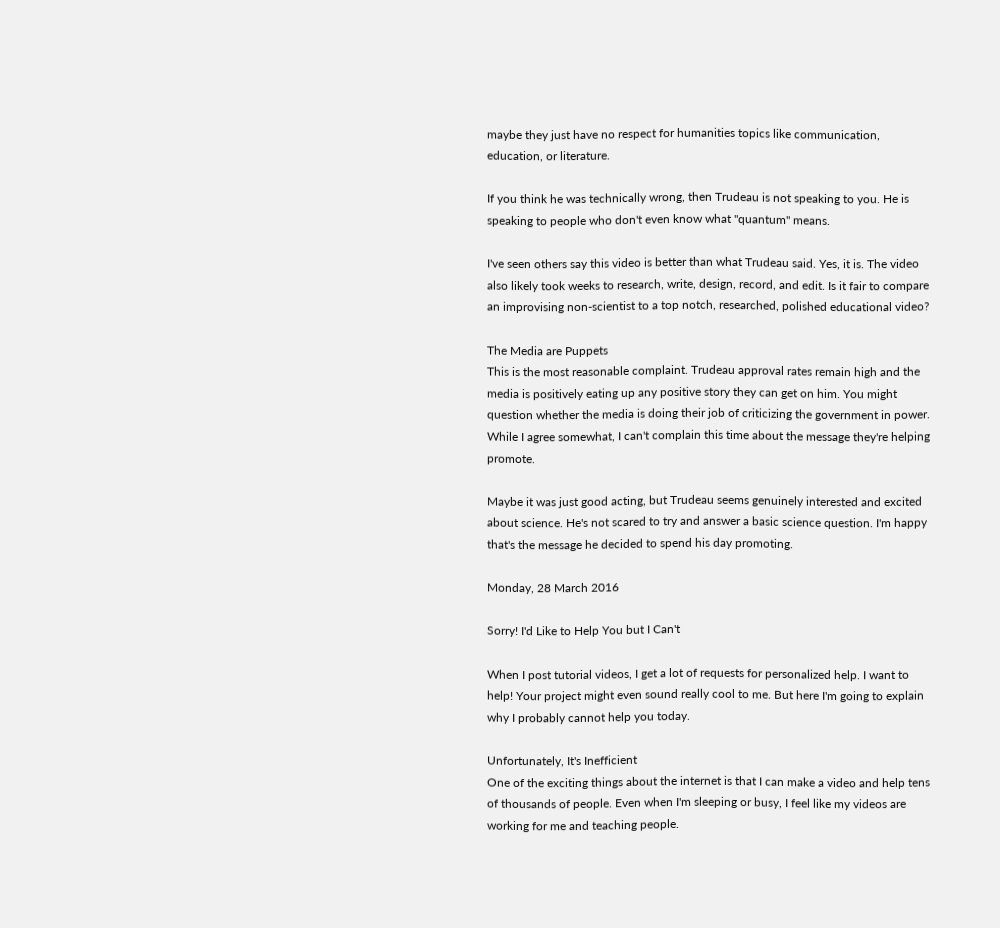maybe they just have no respect for humanities topics like communication, education, or literature.

If you think he was technically wrong, then Trudeau is not speaking to you. He is speaking to people who don't even know what "quantum" means.

I've seen others say this video is better than what Trudeau said. Yes, it is. The video also likely took weeks to research, write, design, record, and edit. Is it fair to compare an improvising non-scientist to a top notch, researched, polished educational video?

The Media are Puppets
This is the most reasonable complaint. Trudeau approval rates remain high and the media is positively eating up any positive story they can get on him. You might question whether the media is doing their job of criticizing the government in power. While I agree somewhat, I can't complain this time about the message they're helping promote.

Maybe it was just good acting, but Trudeau seems genuinely interested and excited about science. He's not scared to try and answer a basic science question. I'm happy that's the message he decided to spend his day promoting.

Monday, 28 March 2016

Sorry! I'd Like to Help You but I Can't

When I post tutorial videos, I get a lot of requests for personalized help. I want to help! Your project might even sound really cool to me. But here I'm going to explain why I probably cannot help you today.

Unfortunately, It's Inefficient
One of the exciting things about the internet is that I can make a video and help tens of thousands of people. Even when I'm sleeping or busy, I feel like my videos are working for me and teaching people.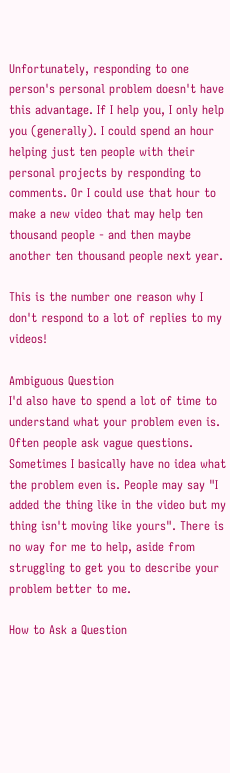Unfortunately, responding to one person's personal problem doesn't have this advantage. If I help you, I only help you (generally). I could spend an hour helping just ten people with their personal projects by responding to comments. Or I could use that hour to make a new video that may help ten thousand people - and then maybe another ten thousand people next year.

This is the number one reason why I don't respond to a lot of replies to my videos!

Ambiguous Question
I'd also have to spend a lot of time to understand what your problem even is. Often people ask vague questions. Sometimes I basically have no idea what the problem even is. People may say "I added the thing like in the video but my thing isn't moving like yours". There is no way for me to help, aside from struggling to get you to describe your problem better to me.

How to Ask a Question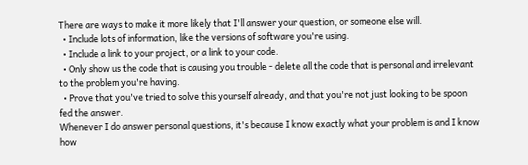There are ways to make it more likely that I'll answer your question, or someone else will.
  • Include lots of information, like the versions of software you're using.
  • Include a link to your project, or a link to your code.
  • Only show us the code that is causing you trouble - delete all the code that is personal and irrelevant to the problem you're having.
  • Prove that you've tried to solve this yourself already, and that you're not just looking to be spoon fed the answer.
Whenever I do answer personal questions, it's because I know exactly what your problem is and I know how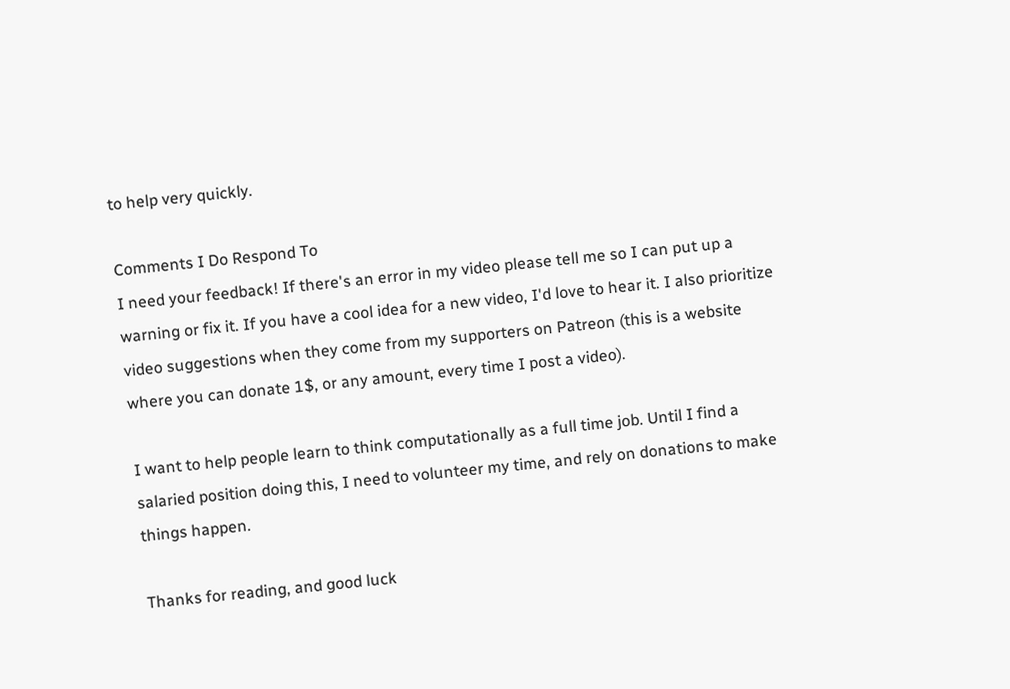to help very quickly.

Comments I Do Respond To
I need your feedback! If there's an error in my video please tell me so I can put up a warning or fix it. If you have a cool idea for a new video, I'd love to hear it. I also prioritize video suggestions when they come from my supporters on Patreon (this is a website where you can donate 1$, or any amount, every time I post a video).

I want to help people learn to think computationally as a full time job. Until I find a salaried position doing this, I need to volunteer my time, and rely on donations to make things happen.

Thanks for reading, and good luck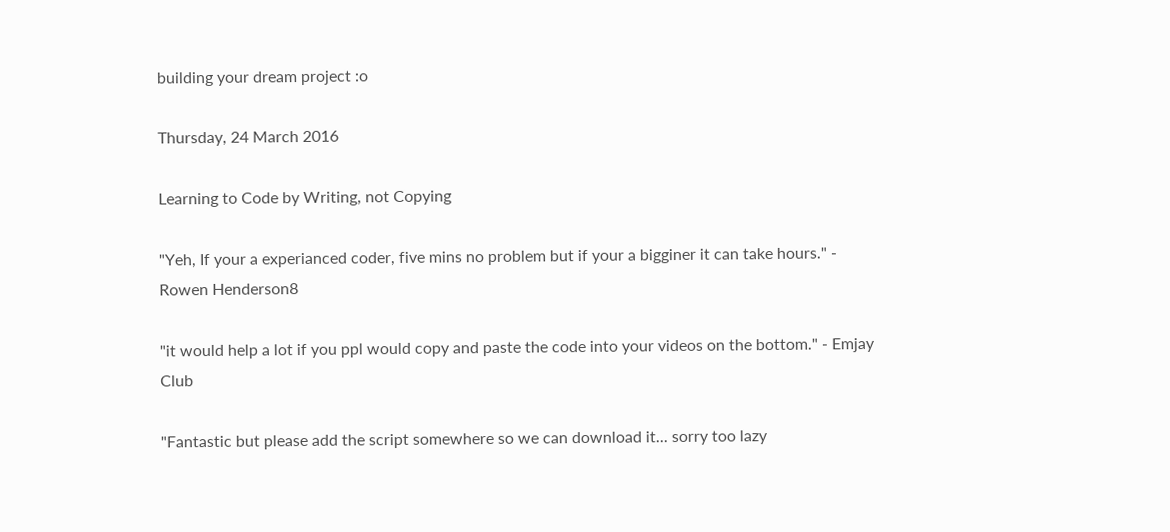building your dream project :o

Thursday, 24 March 2016

Learning to Code by Writing, not Copying

"Yeh, If your a experianced coder, five mins no problem but if your a bigginer it can take hours." - Rowen Henderson8

"it would help a lot if you ppl would copy and paste the code into your videos on the bottom." - Emjay Club

"Fantastic but please add the script somewhere so we can download it... sorry too lazy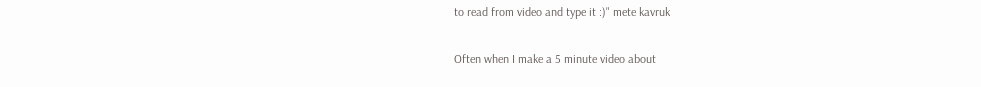to read from video and type it :)" mete kavruk

Often when I make a 5 minute video about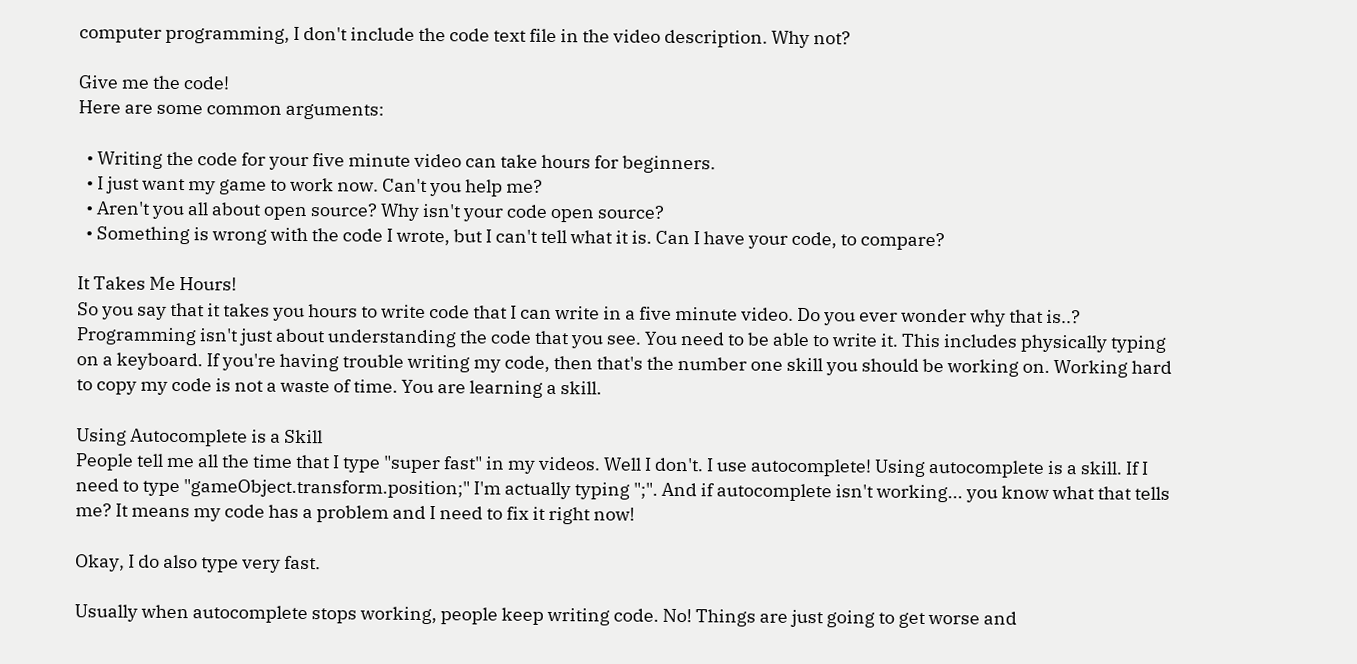computer programming, I don't include the code text file in the video description. Why not?

Give me the code!
Here are some common arguments:

  • Writing the code for your five minute video can take hours for beginners.
  • I just want my game to work now. Can't you help me?
  • Aren't you all about open source? Why isn't your code open source?
  • Something is wrong with the code I wrote, but I can't tell what it is. Can I have your code, to compare?

It Takes Me Hours!
So you say that it takes you hours to write code that I can write in a five minute video. Do you ever wonder why that is..? Programming isn't just about understanding the code that you see. You need to be able to write it. This includes physically typing on a keyboard. If you're having trouble writing my code, then that's the number one skill you should be working on. Working hard to copy my code is not a waste of time. You are learning a skill.

Using Autocomplete is a Skill
People tell me all the time that I type "super fast" in my videos. Well I don't. I use autocomplete! Using autocomplete is a skill. If I need to type "gameObject.transform.position;" I'm actually typing ";". And if autocomplete isn't working... you know what that tells me? It means my code has a problem and I need to fix it right now!

Okay, I do also type very fast.

Usually when autocomplete stops working, people keep writing code. No! Things are just going to get worse and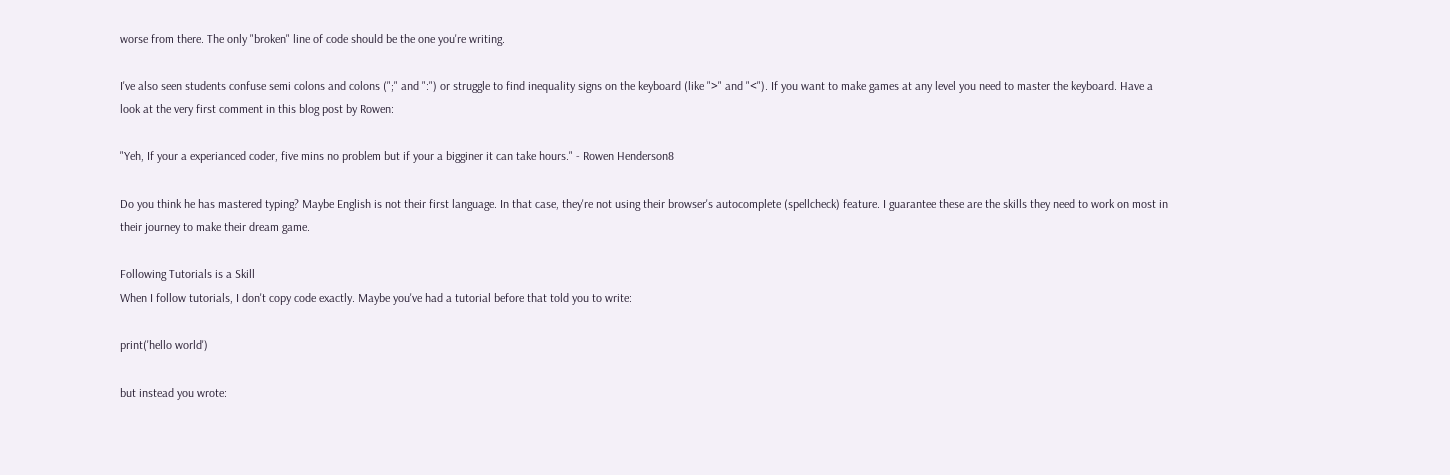worse from there. The only "broken" line of code should be the one you're writing.

I've also seen students confuse semi colons and colons (";" and ":") or struggle to find inequality signs on the keyboard (like ">" and "<"). If you want to make games at any level you need to master the keyboard. Have a look at the very first comment in this blog post by Rowen:

"Yeh, If your a experianced coder, five mins no problem but if your a bigginer it can take hours." - Rowen Henderson8

Do you think he has mastered typing? Maybe English is not their first language. In that case, they're not using their browser's autocomplete (spellcheck) feature. I guarantee these are the skills they need to work on most in their journey to make their dream game.

Following Tutorials is a Skill
When I follow tutorials, I don't copy code exactly. Maybe you've had a tutorial before that told you to write:

print('hello world')

but instead you wrote: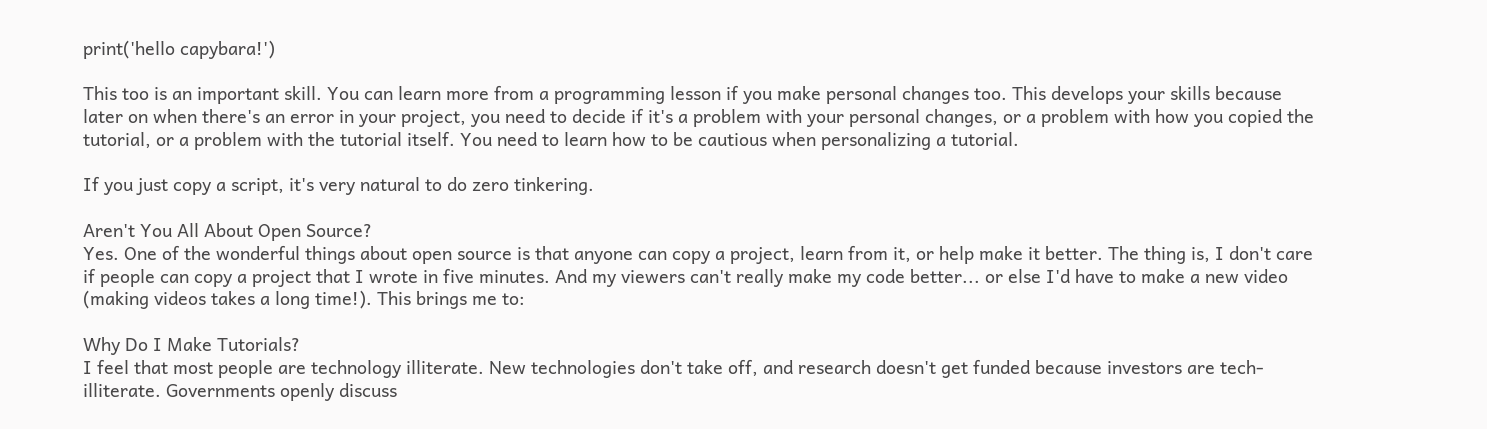print('hello capybara!')

This too is an important skill. You can learn more from a programming lesson if you make personal changes too. This develops your skills because later on when there's an error in your project, you need to decide if it's a problem with your personal changes, or a problem with how you copied the tutorial, or a problem with the tutorial itself. You need to learn how to be cautious when personalizing a tutorial.

If you just copy a script, it's very natural to do zero tinkering.

Aren't You All About Open Source?
Yes. One of the wonderful things about open source is that anyone can copy a project, learn from it, or help make it better. The thing is, I don't care if people can copy a project that I wrote in five minutes. And my viewers can't really make my code better... or else I'd have to make a new video (making videos takes a long time!). This brings me to:

Why Do I Make Tutorials?
I feel that most people are technology illiterate. New technologies don't take off, and research doesn't get funded because investors are tech-illiterate. Governments openly discuss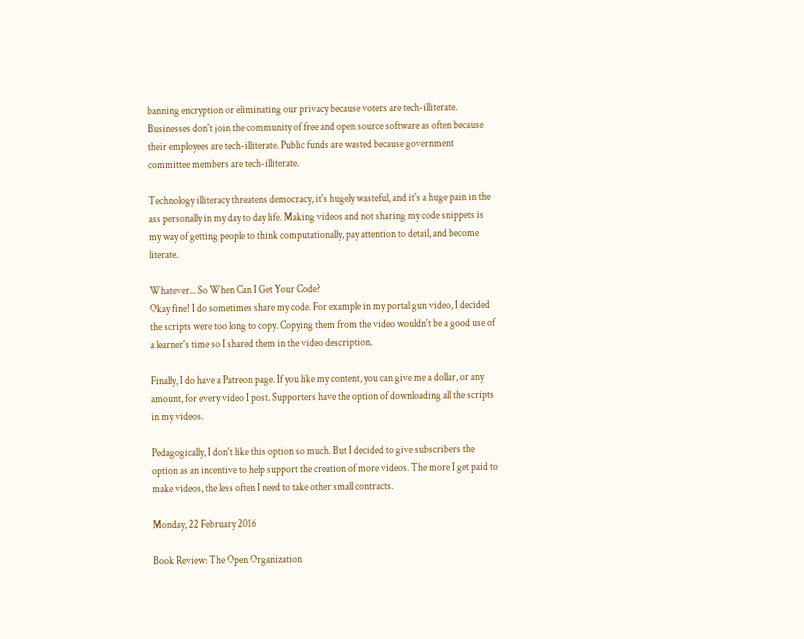banning encryption or eliminating our privacy because voters are tech-illiterate. Businesses don't join the community of free and open source software as often because their employees are tech-illiterate. Public funds are wasted because government committee members are tech-illiterate.

Technology illiteracy threatens democracy, it's hugely wasteful, and it's a huge pain in the ass personally in my day to day life. Making videos and not sharing my code snippets is my way of getting people to think computationally, pay attention to detail, and become literate.

Whatever... So When Can I Get Your Code?
Okay fine! I do sometimes share my code. For example in my portal gun video, I decided the scripts were too long to copy. Copying them from the video wouldn't be a good use of a learner's time so I shared them in the video description.

Finally, I do have a Patreon page. If you like my content, you can give me a dollar, or any amount, for every video I post. Supporters have the option of downloading all the scripts in my videos.

Pedagogically, I don't like this option so much. But I decided to give subscribers the option as an incentive to help support the creation of more videos. The more I get paid to make videos, the less often I need to take other small contracts.

Monday, 22 February 2016

Book Review: The Open Organization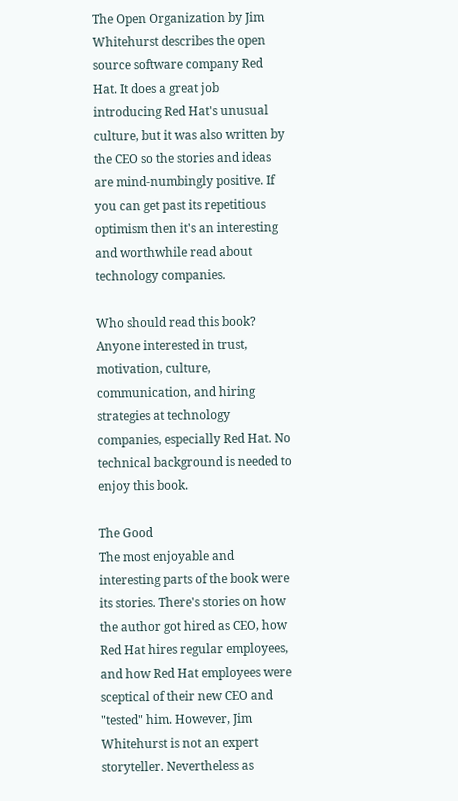The Open Organization by Jim Whitehurst describes the open source software company Red Hat. It does a great job introducing Red Hat's unusual culture, but it was also written by the CEO so the stories and ideas are mind-numbingly positive. If you can get past its repetitious optimism then it's an interesting and worthwhile read about technology companies.

Who should read this book?
Anyone interested in trust, motivation, culture, communication, and hiring strategies at technology companies, especially Red Hat. No technical background is needed to enjoy this book.

The Good
The most enjoyable and interesting parts of the book were its stories. There's stories on how the author got hired as CEO, how Red Hat hires regular employees, and how Red Hat employees were sceptical of their new CEO and "tested" him. However, Jim Whitehurst is not an expert storyteller. Nevertheless as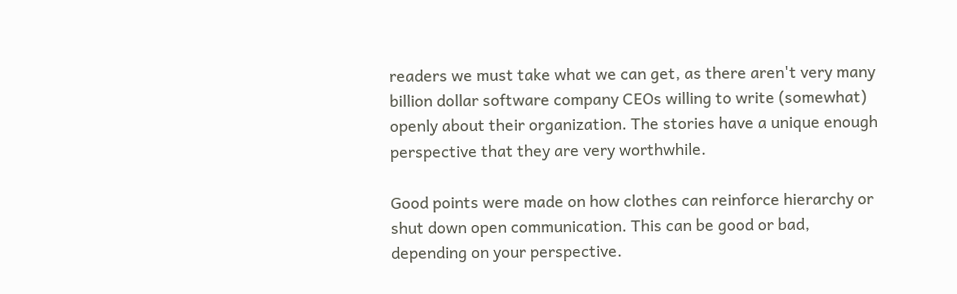readers we must take what we can get, as there aren't very many billion dollar software company CEOs willing to write (somewhat) openly about their organization. The stories have a unique enough perspective that they are very worthwhile.

Good points were made on how clothes can reinforce hierarchy or shut down open communication. This can be good or bad, depending on your perspective.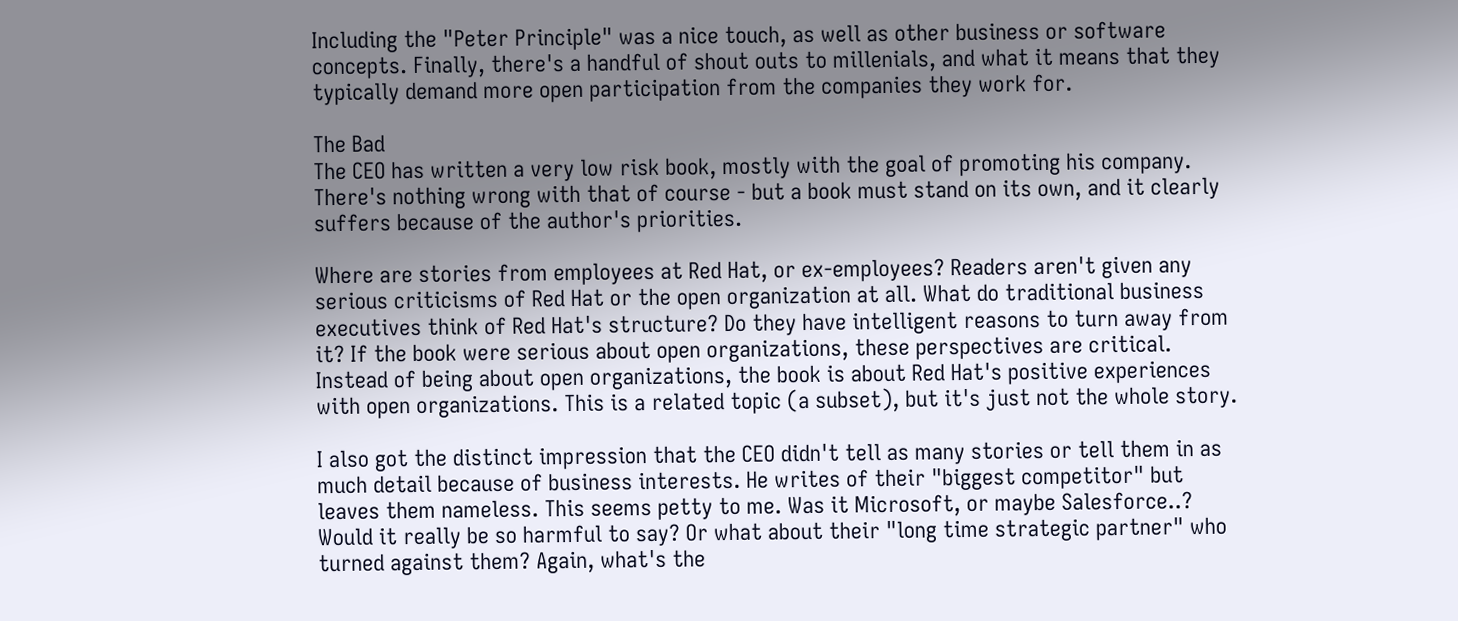Including the "Peter Principle" was a nice touch, as well as other business or software concepts. Finally, there's a handful of shout outs to millenials, and what it means that they typically demand more open participation from the companies they work for.

The Bad
The CEO has written a very low risk book, mostly with the goal of promoting his company. There's nothing wrong with that of course - but a book must stand on its own, and it clearly suffers because of the author's priorities.

Where are stories from employees at Red Hat, or ex-employees? Readers aren't given any serious criticisms of Red Hat or the open organization at all. What do traditional business executives think of Red Hat's structure? Do they have intelligent reasons to turn away from it? If the book were serious about open organizations, these perspectives are critical. Instead of being about open organizations, the book is about Red Hat's positive experiences with open organizations. This is a related topic (a subset), but it's just not the whole story.

I also got the distinct impression that the CEO didn't tell as many stories or tell them in as much detail because of business interests. He writes of their "biggest competitor" but leaves them nameless. This seems petty to me. Was it Microsoft, or maybe Salesforce..? Would it really be so harmful to say? Or what about their "long time strategic partner" who turned against them? Again, what's the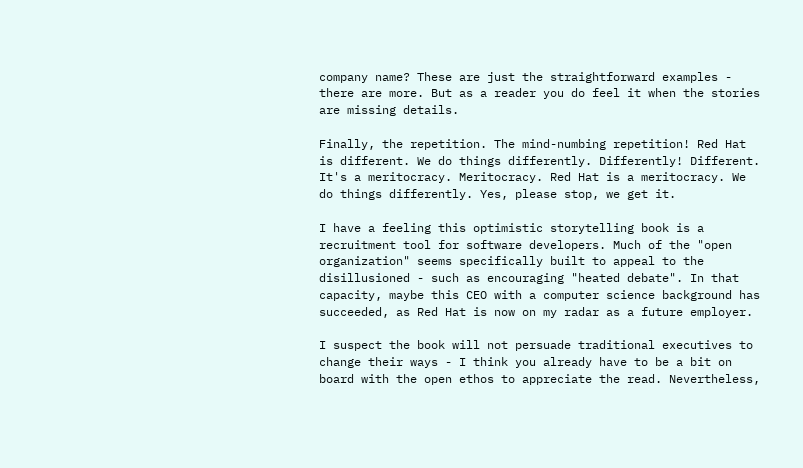company name? These are just the straightforward examples - there are more. But as a reader you do feel it when the stories are missing details.

Finally, the repetition. The mind-numbing repetition! Red Hat is different. We do things differently. Differently! Different. It's a meritocracy. Meritocracy. Red Hat is a meritocracy. We do things differently. Yes, please stop, we get it.

I have a feeling this optimistic storytelling book is a recruitment tool for software developers. Much of the "open organization" seems specifically built to appeal to the disillusioned - such as encouraging "heated debate". In that capacity, maybe this CEO with a computer science background has succeeded, as Red Hat is now on my radar as a future employer.

I suspect the book will not persuade traditional executives to change their ways - I think you already have to be a bit on board with the open ethos to appreciate the read. Nevertheless,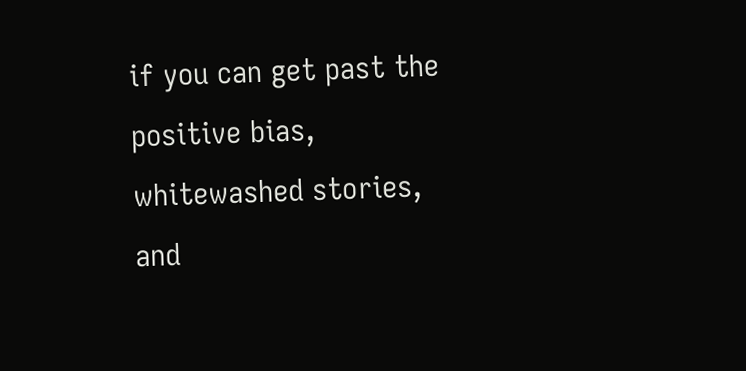if you can get past the positive bias, whitewashed stories, and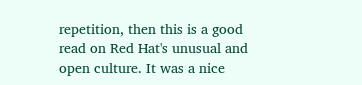repetition, then this is a good read on Red Hat's unusual and open culture. It was a nice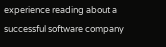experience reading about a successful software company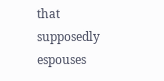that supposedly espouses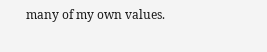many of my own values.